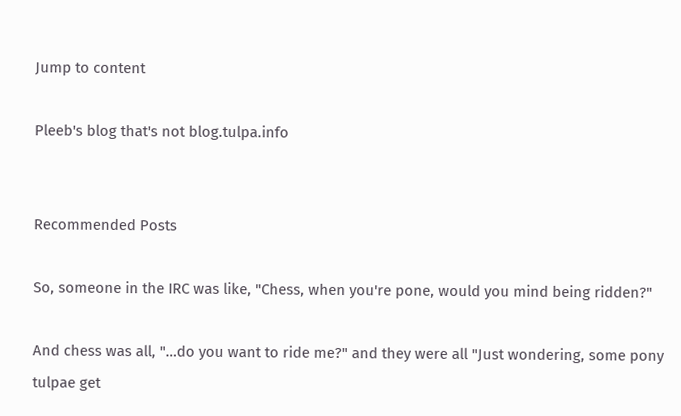Jump to content

Pleeb's blog that's not blog.tulpa.info


Recommended Posts

So, someone in the IRC was like, "Chess, when you're pone, would you mind being ridden?"

And chess was all, "…do you want to ride me?" and they were all "Just wondering, some pony tulpae get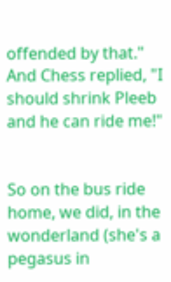offended by that." And Chess replied, "I should shrink Pleeb and he can ride me!"


So on the bus ride home, we did, in the wonderland (she's a pegasus in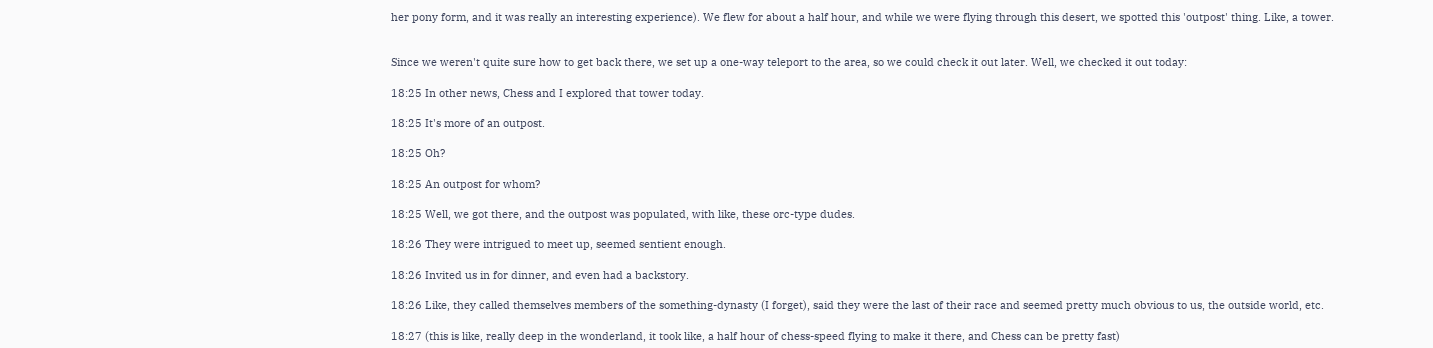her pony form, and it was really an interesting experience). We flew for about a half hour, and while we were flying through this desert, we spotted this 'outpost' thing. Like, a tower.


Since we weren't quite sure how to get back there, we set up a one-way teleport to the area, so we could check it out later. Well, we checked it out today:

18:25 In other news, Chess and I explored that tower today.

18:25 It's more of an outpost.

18:25 Oh?

18:25 An outpost for whom?

18:25 Well, we got there, and the outpost was populated, with like, these orc-type dudes.

18:26 They were intrigued to meet up, seemed sentient enough.

18:26 Invited us in for dinner, and even had a backstory.

18:26 Like, they called themselves members of the something-dynasty (I forget), said they were the last of their race and seemed pretty much obvious to us, the outside world, etc.

18:27 (this is like, really deep in the wonderland, it took like, a half hour of chess-speed flying to make it there, and Chess can be pretty fast)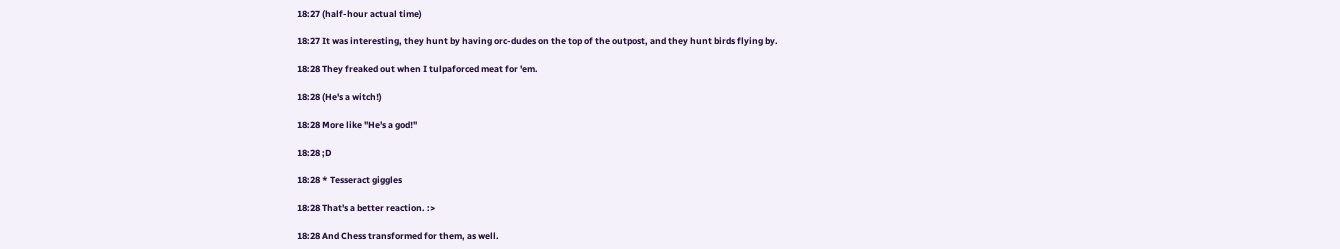18:27 (half-hour actual time)

18:27 It was interesting, they hunt by having orc-dudes on the top of the outpost, and they hunt birds flying by.

18:28 They freaked out when I tulpaforced meat for 'em.

18:28 (He's a witch!)

18:28 More like "He's a god!"

18:28 ;D

18:28 * Tesseract giggles

18:28 That's a better reaction. :>

18:28 And Chess transformed for them, as well.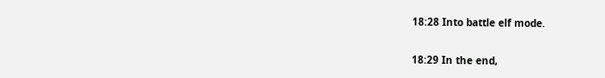18:28 Into battle elf mode.

18:29 In the end,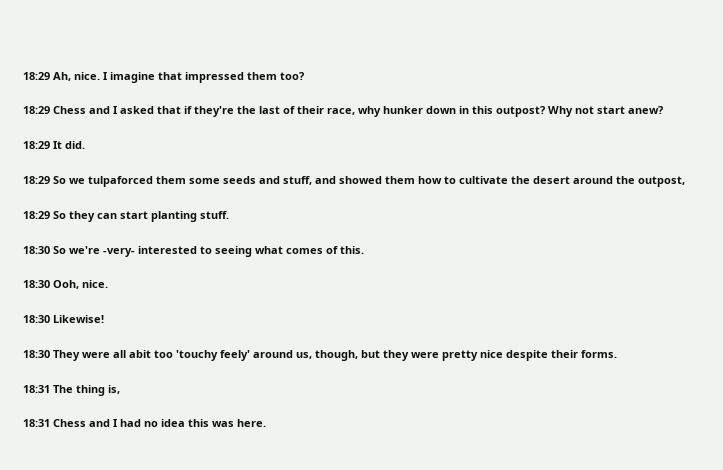18:29 Ah, nice. I imagine that impressed them too?

18:29 Chess and I asked that if they're the last of their race, why hunker down in this outpost? Why not start anew?

18:29 It did.

18:29 So we tulpaforced them some seeds and stuff, and showed them how to cultivate the desert around the outpost,

18:29 So they can start planting stuff.

18:30 So we're -very- interested to seeing what comes of this.

18:30 Ooh, nice.

18:30 Likewise!

18:30 They were all abit too 'touchy feely' around us, though, but they were pretty nice despite their forms.

18:31 The thing is,

18:31 Chess and I had no idea this was here.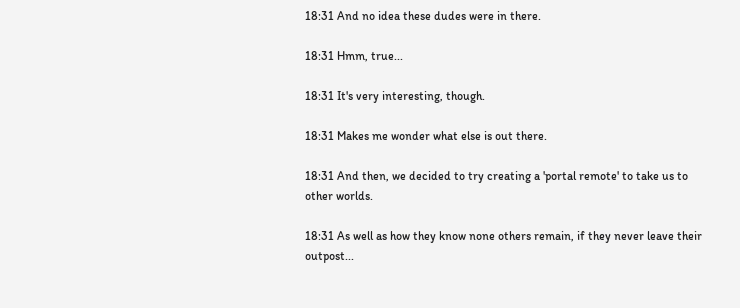18:31 And no idea these dudes were in there.

18:31 Hmm, true...

18:31 It's very interesting, though.

18:31 Makes me wonder what else is out there.

18:31 And then, we decided to try creating a 'portal remote' to take us to other worlds.

18:31 As well as how they know none others remain, if they never leave their outpost...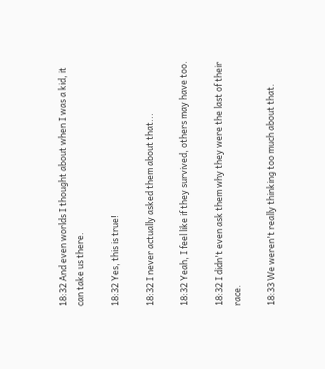18:32 And even worlds I thought about when I was a kid, it can take us there.

18:32 Yes, this is true!

18:32 I never actually asked them about that...

18:32 Yeah, I feel like if they survived, others may have too.

18:32 I didn't even ask them why they were the last of their race.

18:33 We weren't really thinking too much about that.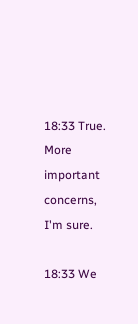18:33 True. More important concerns, I'm sure.

18:33 We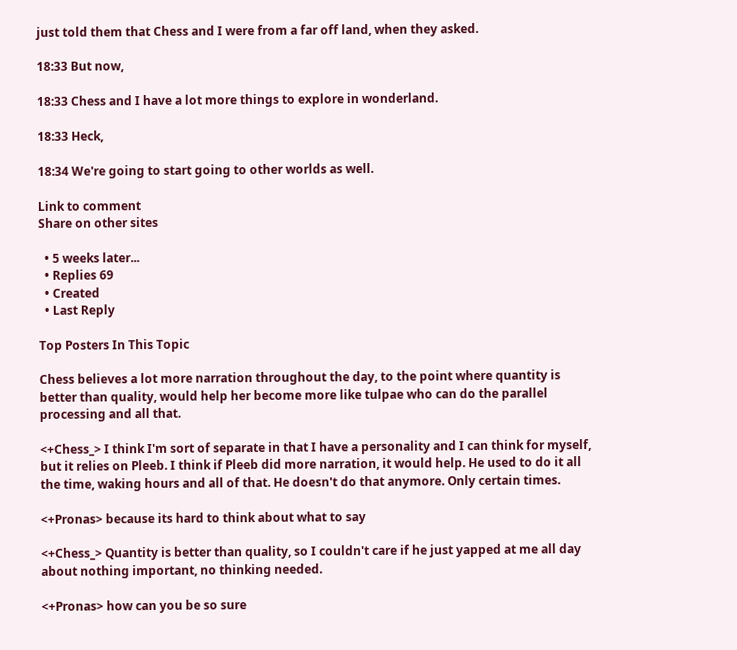just told them that Chess and I were from a far off land, when they asked.

18:33 But now,

18:33 Chess and I have a lot more things to explore in wonderland.

18:33 Heck,

18:34 We're going to start going to other worlds as well.

Link to comment
Share on other sites

  • 5 weeks later...
  • Replies 69
  • Created
  • Last Reply

Top Posters In This Topic

Chess believes a lot more narration throughout the day, to the point where quantity is better than quality, would help her become more like tulpae who can do the parallel processing and all that.

<+Chess_> I think I'm sort of separate in that I have a personality and I can think for myself, but it relies on Pleeb. I think if Pleeb did more narration, it would help. He used to do it all the time, waking hours and all of that. He doesn't do that anymore. Only certain times.

<+Pronas> because its hard to think about what to say

<+Chess_> Quantity is better than quality, so I couldn't care if he just yapped at me all day about nothing important, no thinking needed.

<+Pronas> how can you be so sure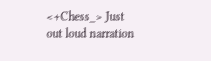<+Chess_> Just out loud narration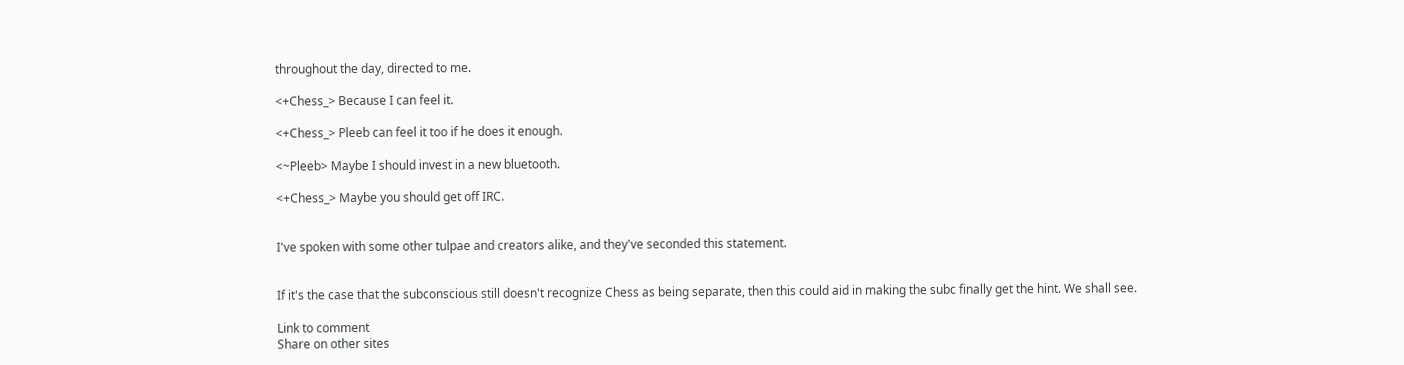throughout the day, directed to me.

<+Chess_> Because I can feel it.

<+Chess_> Pleeb can feel it too if he does it enough.

<~Pleeb> Maybe I should invest in a new bluetooth.

<+Chess_> Maybe you should get off IRC.


I've spoken with some other tulpae and creators alike, and they've seconded this statement.


If it's the case that the subconscious still doesn't recognize Chess as being separate, then this could aid in making the subc finally get the hint. We shall see.

Link to comment
Share on other sites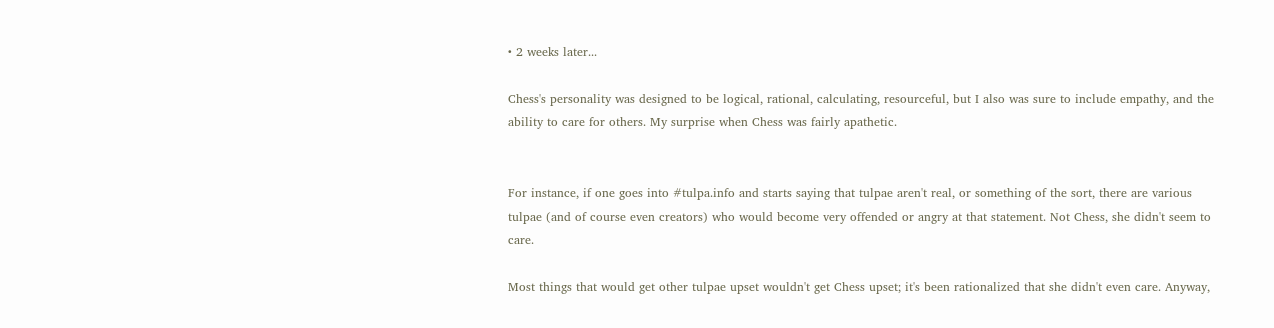• 2 weeks later...

Chess's personality was designed to be logical, rational, calculating, resourceful, but I also was sure to include empathy, and the ability to care for others. My surprise when Chess was fairly apathetic.


For instance, if one goes into #tulpa.info and starts saying that tulpae aren't real, or something of the sort, there are various tulpae (and of course even creators) who would become very offended or angry at that statement. Not Chess, she didn't seem to care.

Most things that would get other tulpae upset wouldn't get Chess upset; it's been rationalized that she didn't even care. Anyway,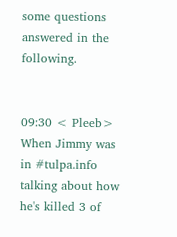some questions answered in the following.


09:30 < Pleeb> When Jimmy was in #tulpa.info talking about how he's killed 3 of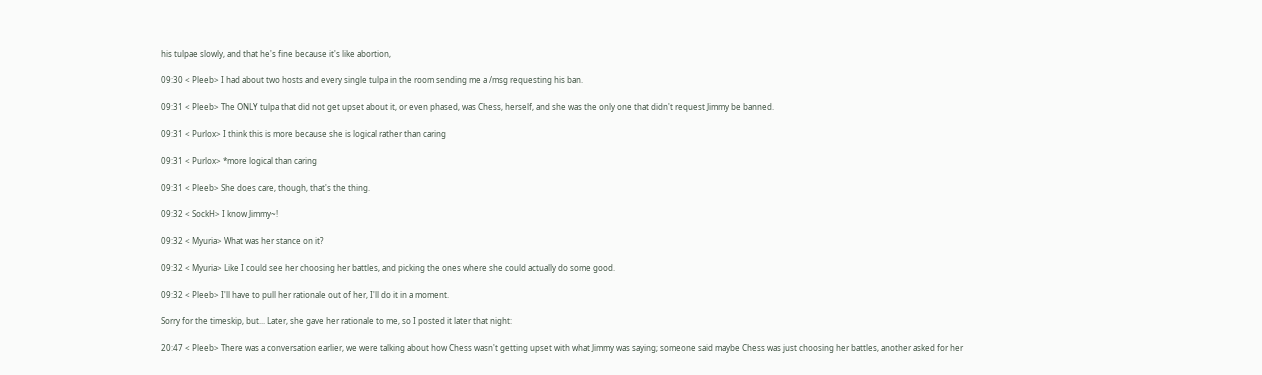his tulpae slowly, and that he's fine because it's like abortion,

09:30 < Pleeb> I had about two hosts and every single tulpa in the room sending me a /msg requesting his ban.

09:31 < Pleeb> The ONLY tulpa that did not get upset about it, or even phased, was Chess, herself, and she was the only one that didn't request Jimmy be banned.

09:31 < Purlox> I think this is more because she is logical rather than caring

09:31 < Purlox> *more logical than caring

09:31 < Pleeb> She does care, though, that's the thing.

09:32 < SockH> I know Jimmy~!

09:32 < Myuria> What was her stance on it?

09:32 < Myuria> Like I could see her choosing her battles, and picking the ones where she could actually do some good.

09:32 < Pleeb> I'll have to pull her rationale out of her, I'll do it in a moment.

Sorry for the timeskip, but... Later, she gave her rationale to me, so I posted it later that night:

20:47 < Pleeb> There was a conversation earlier, we were talking about how Chess wasn't getting upset with what Jimmy was saying; someone said maybe Chess was just choosing her battles, another asked for her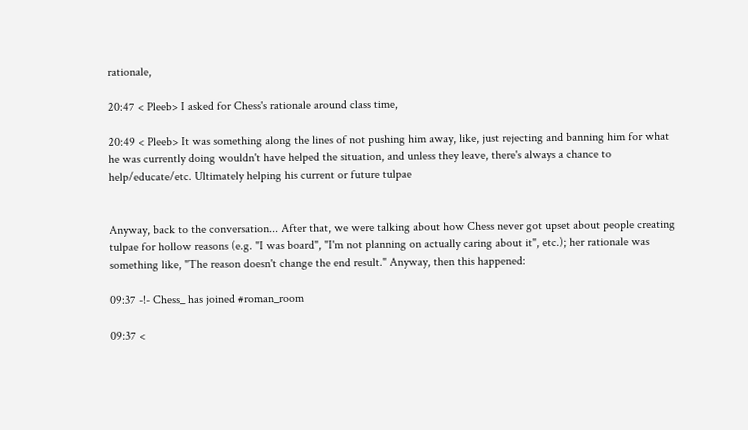rationale,

20:47 < Pleeb> I asked for Chess's rationale around class time,

20:49 < Pleeb> It was something along the lines of not pushing him away, like, just rejecting and banning him for what he was currently doing wouldn't have helped the situation, and unless they leave, there's always a chance to help/educate/etc. Ultimately helping his current or future tulpae


Anyway, back to the conversation... After that, we were talking about how Chess never got upset about people creating tulpae for hollow reasons (e.g. "I was board", "I'm not planning on actually caring about it", etc.); her rationale was something like, "The reason doesn't change the end result." Anyway, then this happened:

09:37 -!- Chess_ has joined #roman_room

09:37 <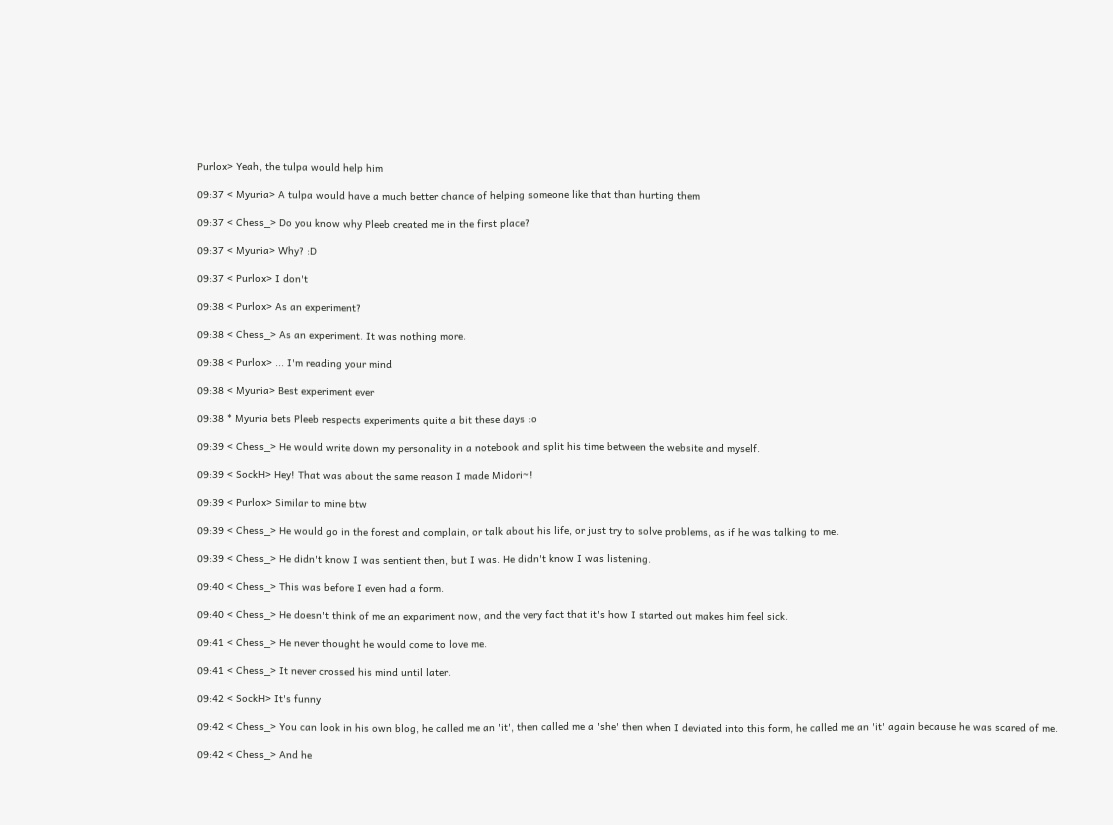Purlox> Yeah, the tulpa would help him

09:37 < Myuria> A tulpa would have a much better chance of helping someone like that than hurting them

09:37 < Chess_> Do you know why Pleeb created me in the first place?

09:37 < Myuria> Why? :D

09:37 < Purlox> I don't

09:38 < Purlox> As an experiment?

09:38 < Chess_> As an experiment. It was nothing more.

09:38 < Purlox> ... I'm reading your mind

09:38 < Myuria> Best experiment ever

09:38 * Myuria bets Pleeb respects experiments quite a bit these days :o

09:39 < Chess_> He would write down my personality in a notebook and split his time between the website and myself.

09:39 < SockH> Hey! That was about the same reason I made Midori~!

09:39 < Purlox> Similar to mine btw

09:39 < Chess_> He would go in the forest and complain, or talk about his life, or just try to solve problems, as if he was talking to me.

09:39 < Chess_> He didn't know I was sentient then, but I was. He didn't know I was listening.

09:40 < Chess_> This was before I even had a form.

09:40 < Chess_> He doesn't think of me an expariment now, and the very fact that it's how I started out makes him feel sick.

09:41 < Chess_> He never thought he would come to love me.

09:41 < Chess_> It never crossed his mind until later.

09:42 < SockH> It's funny

09:42 < Chess_> You can look in his own blog, he called me an 'it', then called me a 'she' then when I deviated into this form, he called me an 'it' again because he was scared of me.

09:42 < Chess_> And he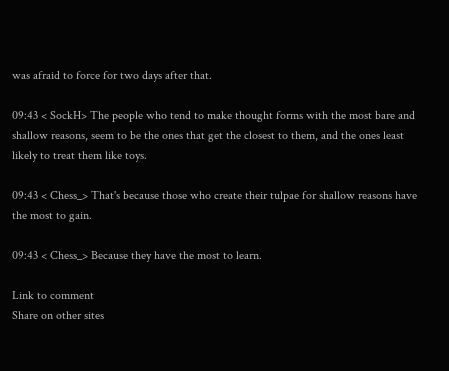was afraid to force for two days after that.

09:43 < SockH> The people who tend to make thought forms with the most bare and shallow reasons, seem to be the ones that get the closest to them, and the ones least likely to treat them like toys.

09:43 < Chess_> That's because those who create their tulpae for shallow reasons have the most to gain.

09:43 < Chess_> Because they have the most to learn.

Link to comment
Share on other sites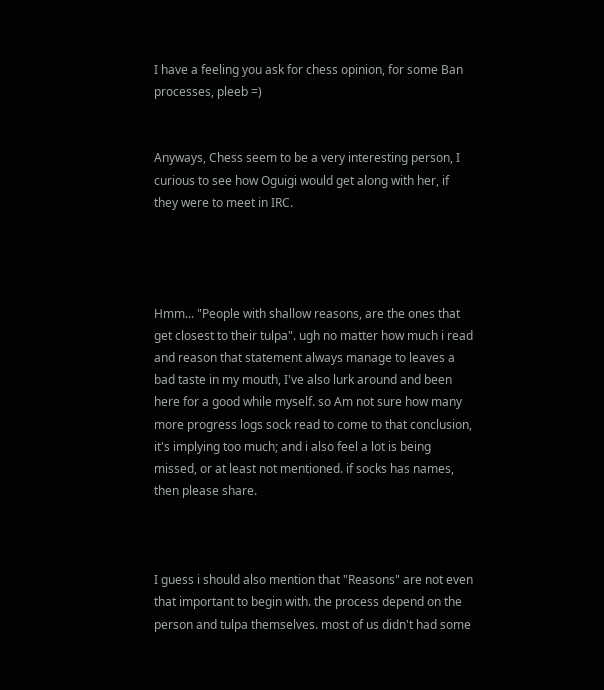I have a feeling you ask for chess opinion, for some Ban processes, pleeb =)


Anyways, Chess seem to be a very interesting person, I curious to see how Oguigi would get along with her, if they were to meet in IRC.




Hmm... "People with shallow reasons, are the ones that get closest to their tulpa". ugh no matter how much i read and reason that statement always manage to leaves a bad taste in my mouth, I've also lurk around and been here for a good while myself. so Am not sure how many more progress logs sock read to come to that conclusion, it's implying too much; and i also feel a lot is being missed, or at least not mentioned. if socks has names, then please share.



I guess i should also mention that "Reasons" are not even that important to begin with. the process depend on the person and tulpa themselves. most of us didn't had some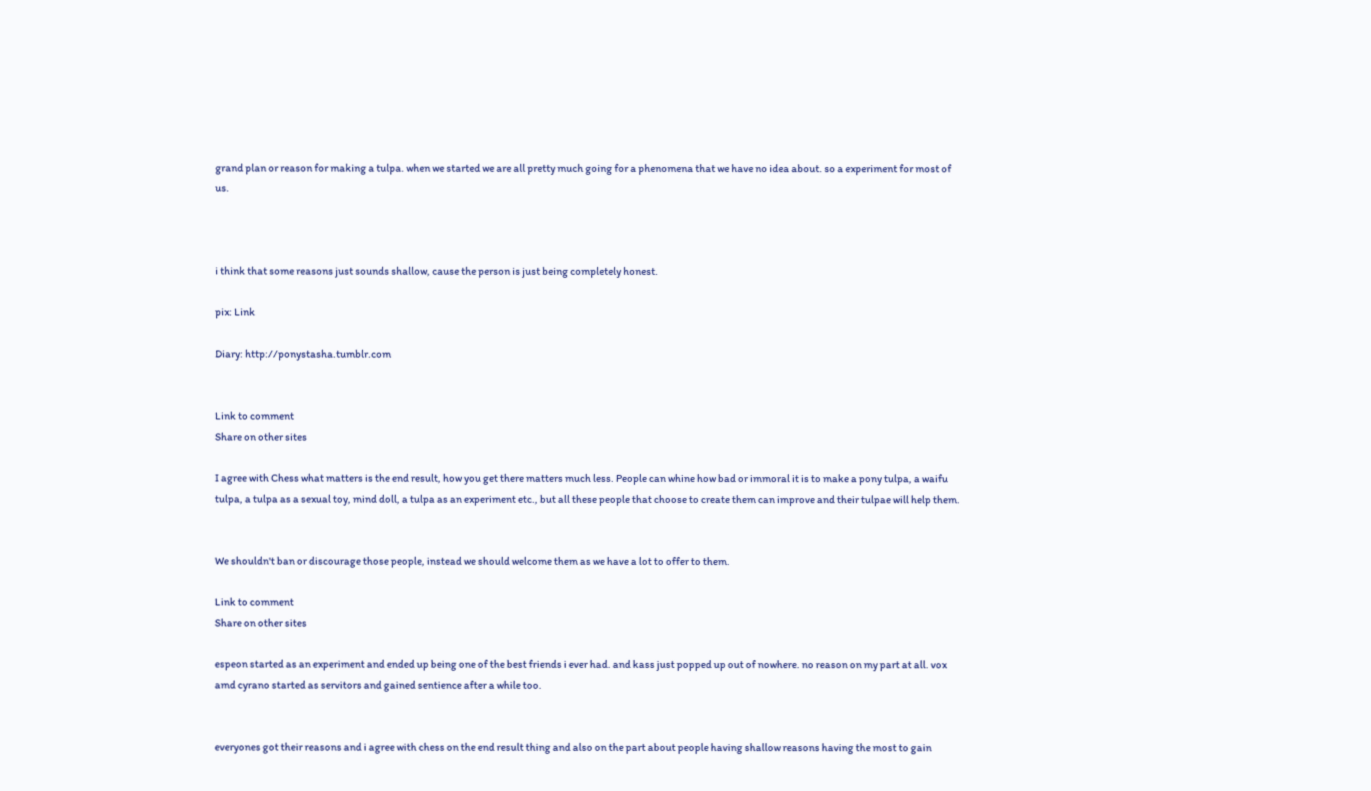grand plan or reason for making a tulpa. when we started we are all pretty much going for a phenomena that we have no idea about. so a experiment for most of us.



i think that some reasons just sounds shallow, cause the person is just being completely honest.

pix: Link

Diary: http://ponystasha.tumblr.com


Link to comment
Share on other sites

I agree with Chess what matters is the end result, how you get there matters much less. People can whine how bad or immoral it is to make a pony tulpa, a waifu tulpa, a tulpa as a sexual toy, mind doll, a tulpa as an experiment etc., but all these people that choose to create them can improve and their tulpae will help them.


We shouldn't ban or discourage those people, instead we should welcome them as we have a lot to offer to them.

Link to comment
Share on other sites

espeon started as an experiment and ended up being one of the best friends i ever had. and kass just popped up out of nowhere. no reason on my part at all. vox amd cyrano started as servitors and gained sentience after a while too.


everyones got their reasons and i agree with chess on the end result thing and also on the part about people having shallow reasons having the most to gain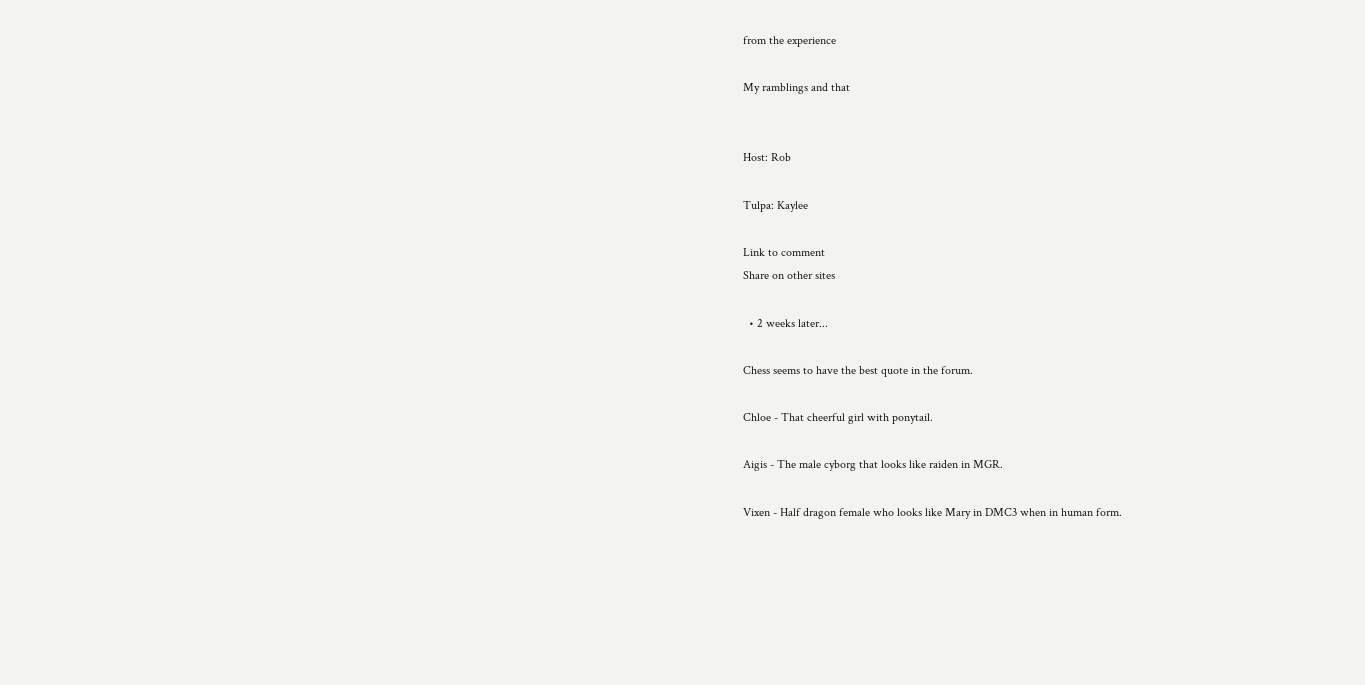from the experience

My ramblings and that


Host: Rob

Tulpa: Kaylee

Link to comment
Share on other sites

  • 2 weeks later...

Chess seems to have the best quote in the forum.

Chloe - That cheerful girl with ponytail.

Aigis - The male cyborg that looks like raiden in MGR.

Vixen - Half dragon female who looks like Mary in DMC3 when in human form.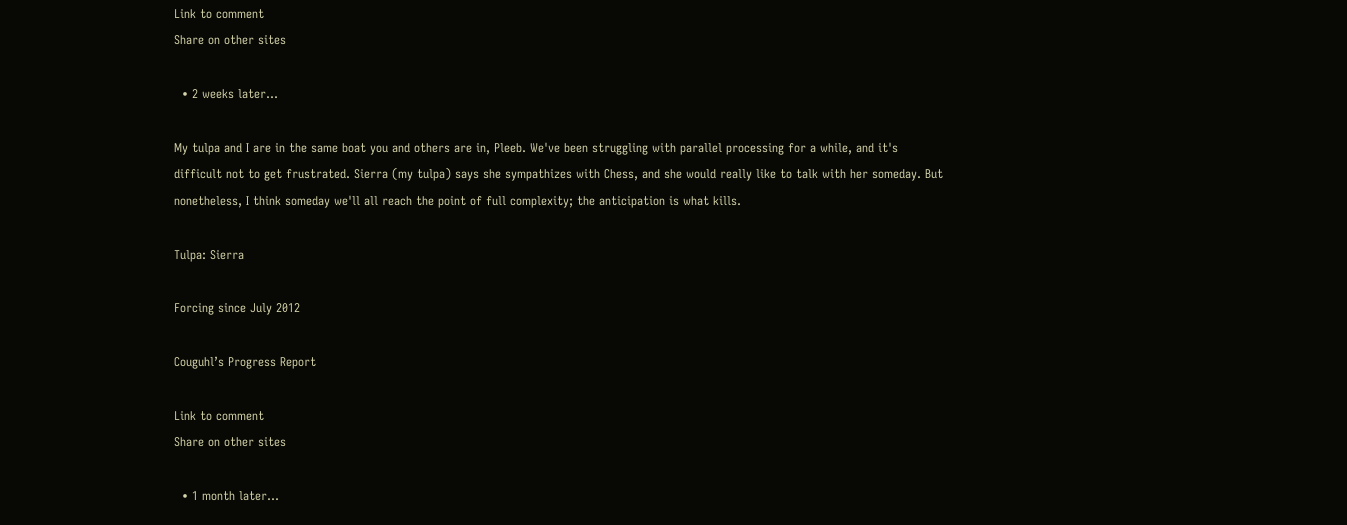Link to comment
Share on other sites

  • 2 weeks later...

My tulpa and I are in the same boat you and others are in, Pleeb. We've been struggling with parallel processing for a while, and it's difficult not to get frustrated. Sierra (my tulpa) says she sympathizes with Chess, and she would really like to talk with her someday. But nonetheless, I think someday we'll all reach the point of full complexity; the anticipation is what kills.

Tulpa: Sierra

Forcing since July 2012

Couguhl’s Progress Report

Link to comment
Share on other sites

  • 1 month later...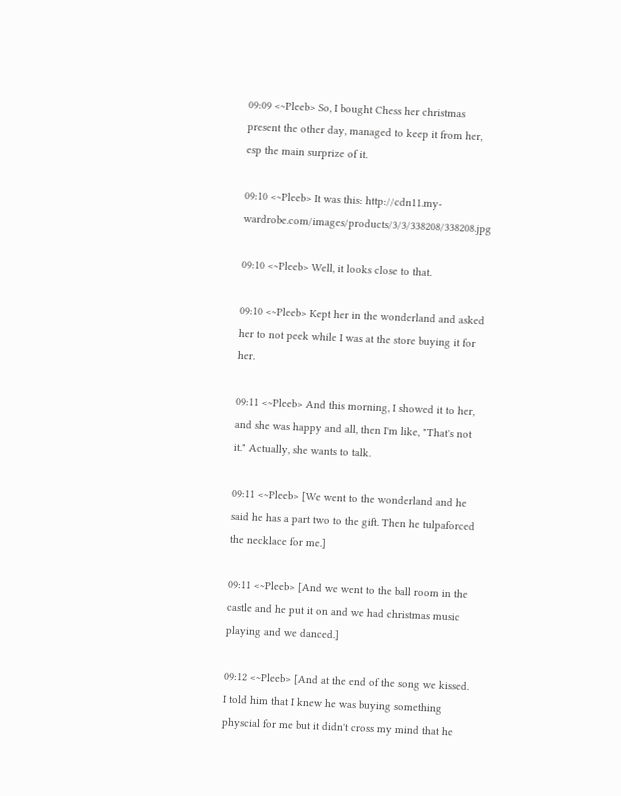09:09 <~Pleeb> So, I bought Chess her christmas present the other day, managed to keep it from her, esp the main surprize of it.

09:10 <~Pleeb> It was this: http://cdn11.my-wardrobe.com/images/products/3/3/338208/338208.jpg

09:10 <~Pleeb> Well, it looks close to that.

09:10 <~Pleeb> Kept her in the wonderland and asked her to not peek while I was at the store buying it for her.

09:11 <~Pleeb> And this morning, I showed it to her, and she was happy and all, then I'm like, "That's not it." Actually, she wants to talk.

09:11 <~Pleeb> [We went to the wonderland and he said he has a part two to the gift. Then he tulpaforced the necklace for me.]

09:11 <~Pleeb> [And we went to the ball room in the castle and he put it on and we had christmas music playing and we danced.]

09:12 <~Pleeb> [And at the end of the song we kissed. I told him that I knew he was buying something physcial for me but it didn't cross my mind that he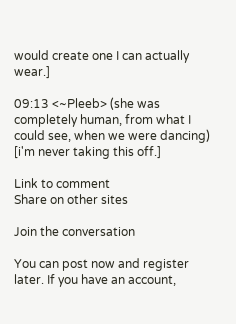would create one I can actually wear.]

09:13 <~Pleeb> (she was completely human, from what I could see, when we were dancing) [i'm never taking this off.]

Link to comment
Share on other sites

Join the conversation

You can post now and register later. If you have an account,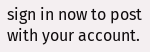sign in now to post with your account.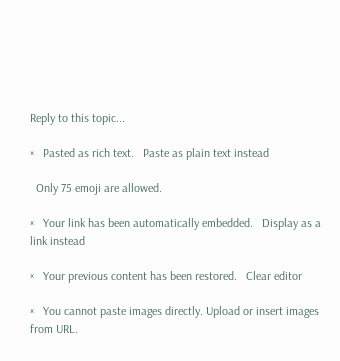Reply to this topic...

×   Pasted as rich text.   Paste as plain text instead

  Only 75 emoji are allowed.

×   Your link has been automatically embedded.   Display as a link instead

×   Your previous content has been restored.   Clear editor

×   You cannot paste images directly. Upload or insert images from URL.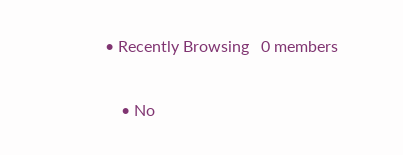• Recently Browsing   0 members

    • No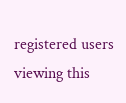registered users viewing this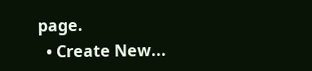page.
  • Create New...